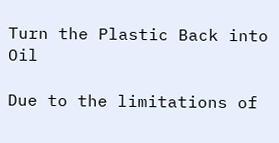Turn the Plastic Back into Oil

Due to the limitations of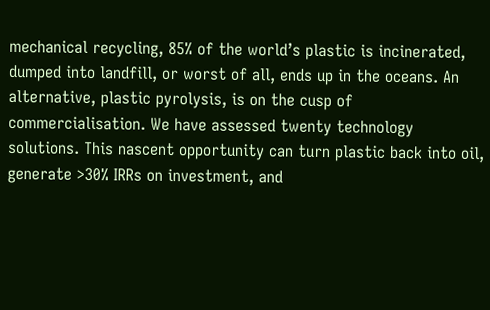mechanical recycling, 85% of the world’s plastic is incinerated, dumped into landfill, or worst of all, ends up in the oceans. An alternative, plastic pyrolysis, is on the cusp of commercialisation. We have assessed twenty technology solutions. This nascent opportunity can turn plastic back into oil, generate >30% IRRs on investment, and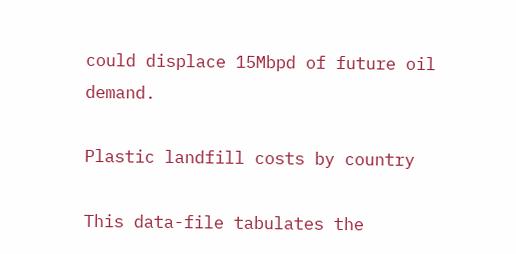could displace 15Mbpd of future oil demand.

Plastic landfill costs by country

This data-file tabulates the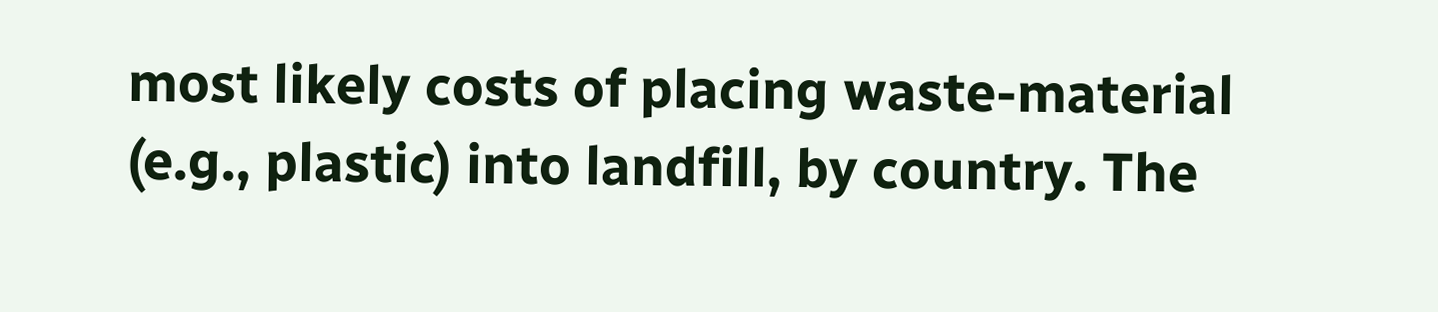most likely costs of placing waste-material (e.g., plastic) into landfill, by country. The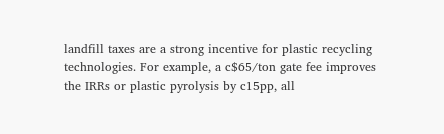landfill taxes are a strong incentive for plastic recycling technologies. For example, a c$65/ton gate fee improves the IRRs or plastic pyrolysis by c15pp, all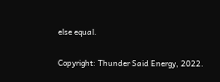else equal.

Copyright: Thunder Said Energy, 2022.